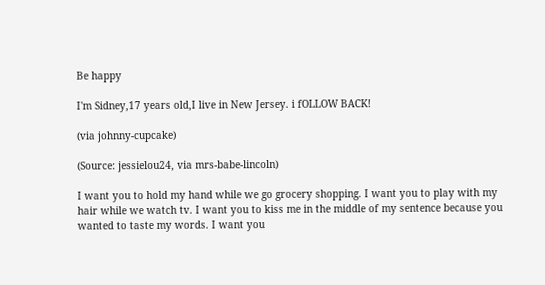Be happy

I'm Sidney,17 years old,I live in New Jersey. i fOLLOW BACK!

(via johnny-cupcake)

(Source: jessielou24, via mrs-babe-lincoln)

I want you to hold my hand while we go grocery shopping. I want you to play with my hair while we watch tv. I want you to kiss me in the middle of my sentence because you wanted to taste my words. I want you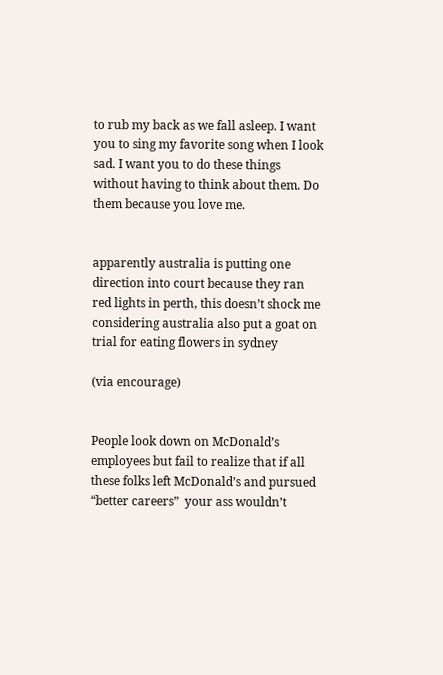to rub my back as we fall asleep. I want you to sing my favorite song when I look sad. I want you to do these things without having to think about them. Do them because you love me.


apparently australia is putting one direction into court because they ran red lights in perth, this doesn’t shock me considering australia also put a goat on trial for eating flowers in sydney

(via encourage)


People look down on McDonald’s employees but fail to realize that if all these folks left McDonald’s and pursued “better careers”  your ass wouldn’t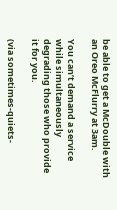be able to get a McDouble with an Oreo McFlurry at 3am.

You can’t demand a service while simultaneously degrading those who provide it for you.

(via sometimes-quiets-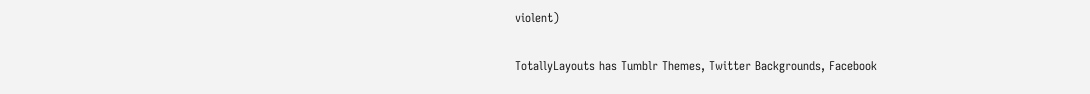violent)

TotallyLayouts has Tumblr Themes, Twitter Backgrounds, Facebook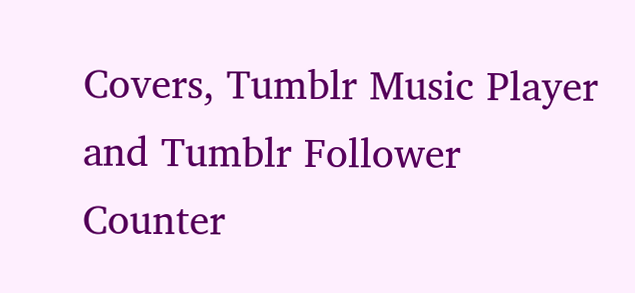Covers, Tumblr Music Player and Tumblr Follower Counter